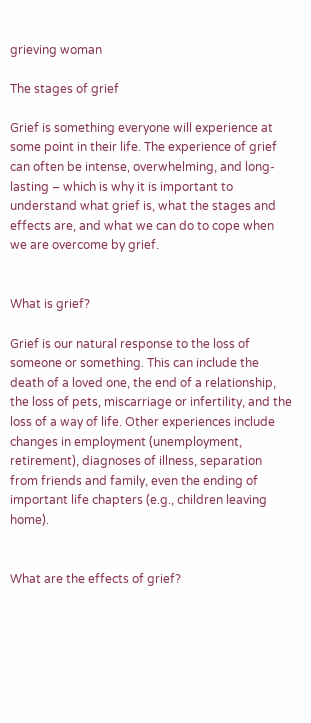grieving woman

The stages of grief

Grief is something everyone will experience at some point in their life. The experience of grief can often be intense, overwhelming, and long-lasting – which is why it is important to understand what grief is, what the stages and effects are, and what we can do to cope when we are overcome by grief.


What is grief?

Grief is our natural response to the loss of someone or something. This can include the death of a loved one, the end of a relationship, the loss of pets, miscarriage or infertility, and the loss of a way of life. Other experiences include changes in employment (unemployment, retirement), diagnoses of illness, separation from friends and family, even the ending of important life chapters (e.g., children leaving home).


What are the effects of grief?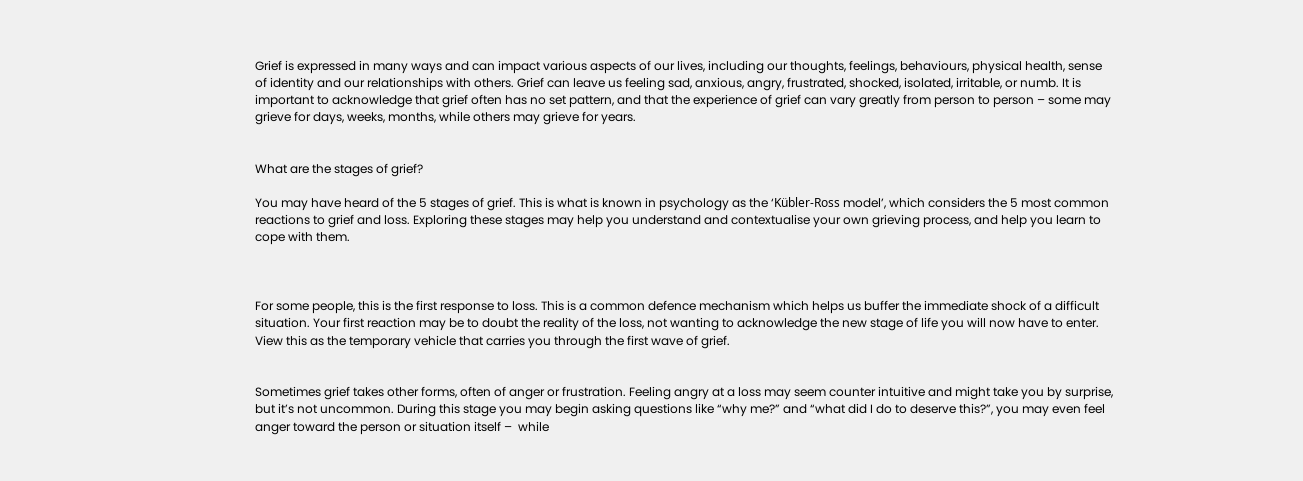Grief is expressed in many ways and can impact various aspects of our lives, including our thoughts, feelings, behaviours, physical health, sense of identity and our relationships with others. Grief can leave us feeling sad, anxious, angry, frustrated, shocked, isolated, irritable, or numb. It is important to acknowledge that grief often has no set pattern, and that the experience of grief can vary greatly from person to person – some may grieve for days, weeks, months, while others may grieve for years.


What are the stages of grief?

You may have heard of the 5 stages of grief. This is what is known in psychology as the ‘Kübler-Ross model’, which considers the 5 most common reactions to grief and loss. Exploring these stages may help you understand and contextualise your own grieving process, and help you learn to cope with them.



For some people, this is the first response to loss. This is a common defence mechanism which helps us buffer the immediate shock of a difficult situation. Your first reaction may be to doubt the reality of the loss, not wanting to acknowledge the new stage of life you will now have to enter. View this as the temporary vehicle that carries you through the first wave of grief.


Sometimes grief takes other forms, often of anger or frustration. Feeling angry at a loss may seem counter intuitive and might take you by surprise, but it’s not uncommon. During this stage you may begin asking questions like “why me?” and “what did I do to deserve this?”, you may even feel anger toward the person or situation itself –  while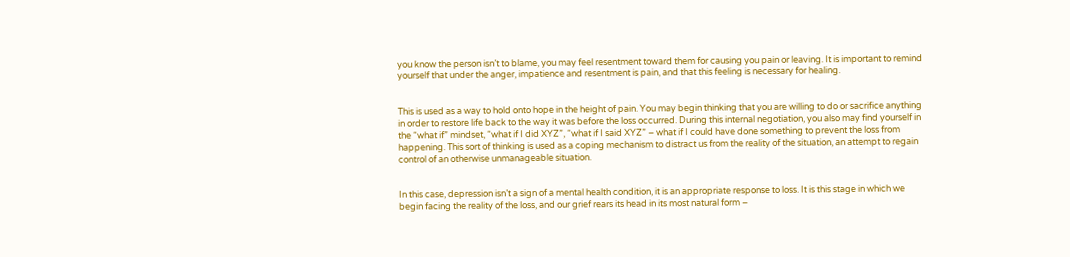you know the person isn’t to blame, you may feel resentment toward them for causing you pain or leaving. It is important to remind yourself that under the anger, impatience and resentment is pain, and that this feeling is necessary for healing.


This is used as a way to hold onto hope in the height of pain. You may begin thinking that you are willing to do or sacrifice anything in order to restore life back to the way it was before the loss occurred. During this internal negotiation, you also may find yourself in the “what if” mindset, “what if I did XYZ”, “what if I said XYZ” – what if I could have done something to prevent the loss from happening. This sort of thinking is used as a coping mechanism to distract us from the reality of the situation, an attempt to regain control of an otherwise unmanageable situation.


In this case, depression isn’t a sign of a mental health condition, it is an appropriate response to loss. It is this stage in which we begin facing the reality of the loss, and our grief rears its head in its most natural form –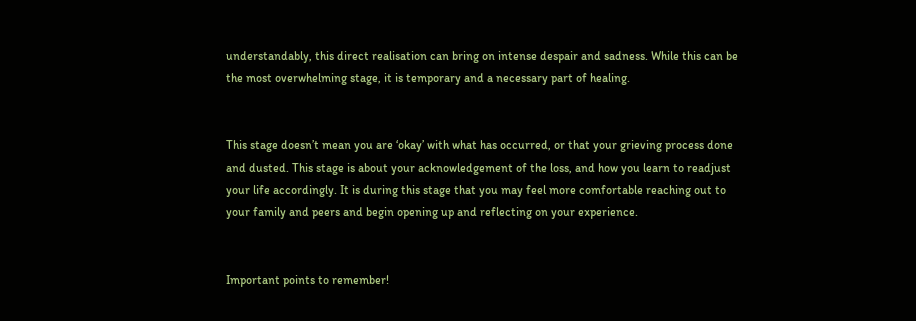understandably, this direct realisation can bring on intense despair and sadness. While this can be the most overwhelming stage, it is temporary and a necessary part of healing.


This stage doesn’t mean you are ‘okay’ with what has occurred, or that your grieving process done and dusted. This stage is about your acknowledgement of the loss, and how you learn to readjust your life accordingly. It is during this stage that you may feel more comfortable reaching out to your family and peers and begin opening up and reflecting on your experience.


Important points to remember!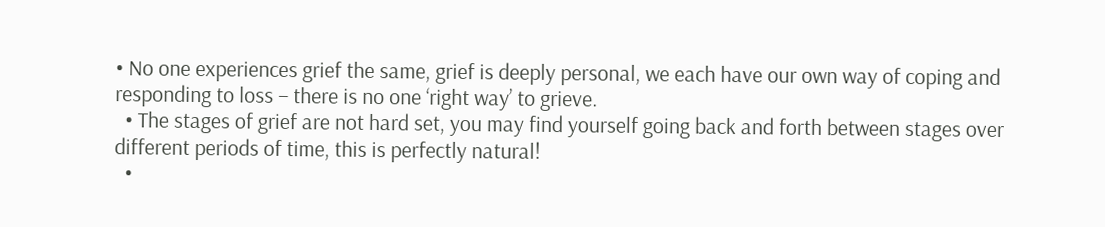• No one experiences grief the same, grief is deeply personal, we each have our own way of coping and responding to loss – there is no one ‘right way’ to grieve.
  • The stages of grief are not hard set, you may find yourself going back and forth between stages over different periods of time, this is perfectly natural!
  •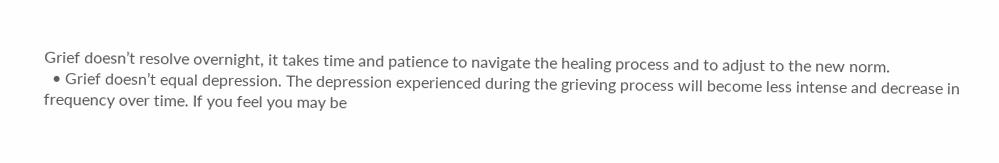Grief doesn’t resolve overnight, it takes time and patience to navigate the healing process and to adjust to the new norm.
  • Grief doesn’t equal depression. The depression experienced during the grieving process will become less intense and decrease in frequency over time. If you feel you may be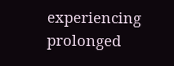experiencing prolonged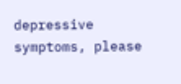depressive symptoms, please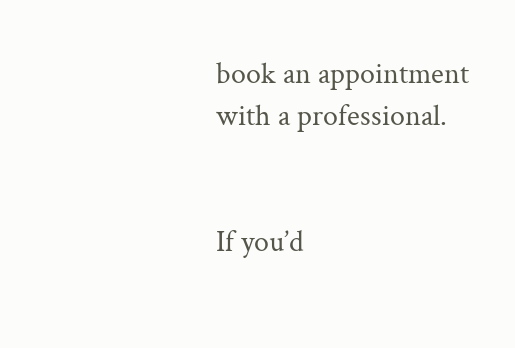book an appointment with a professional.


If you’d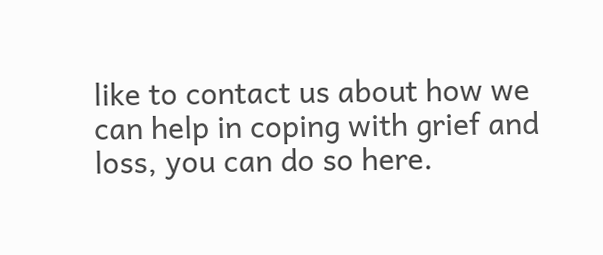like to contact us about how we can help in coping with grief and loss, you can do so here.